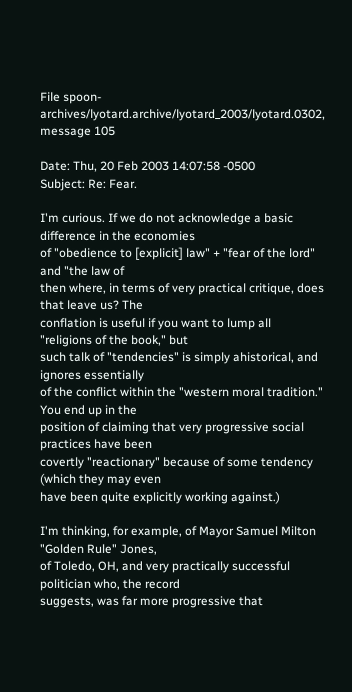File spoon-archives/lyotard.archive/lyotard_2003/lyotard.0302, message 105

Date: Thu, 20 Feb 2003 14:07:58 -0500
Subject: Re: Fear.

I'm curious. If we do not acknowledge a basic difference in the economies
of "obedience to [explicit] law" + "fear of the lord" and "the law of
then where, in terms of very practical critique, does that leave us? The
conflation is useful if you want to lump all "religions of the book," but
such talk of "tendencies" is simply ahistorical, and ignores essentially
of the conflict within the "western moral tradition." You end up in the
position of claiming that very progressive social practices have been
covertly "reactionary" because of some tendency (which they may even
have been quite explicitly working against.)

I'm thinking, for example, of Mayor Samuel Milton "Golden Rule" Jones,
of Toledo, OH, and very practically successful politician who, the record
suggests, was far more progressive that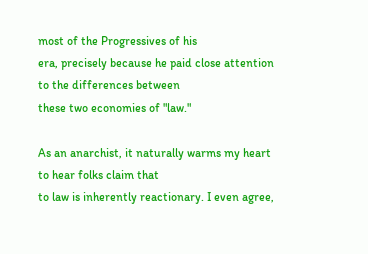most of the Progressives of his
era, precisely because he paid close attention to the differences between
these two economies of "law."

As an anarchist, it naturally warms my heart to hear folks claim that
to law is inherently reactionary. I even agree,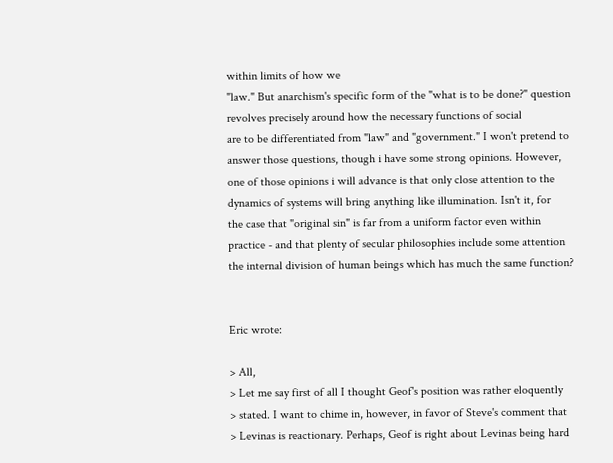within limits of how we
"law." But anarchism's specific form of the "what is to be done?" question
revolves precisely around how the necessary functions of social
are to be differentiated from "law" and "government." I won't pretend to
answer those questions, though i have some strong opinions. However,
one of those opinions i will advance is that only close attention to the
dynamics of systems will bring anything like illumination. Isn't it, for
the case that "original sin" is far from a uniform factor even within
practice - and that plenty of secular philosophies include some attention
the internal division of human beings which has much the same function?


Eric wrote:

> All,
> Let me say first of all I thought Geof's position was rather eloquently
> stated. I want to chime in, however, in favor of Steve's comment that
> Levinas is reactionary. Perhaps, Geof is right about Levinas being hard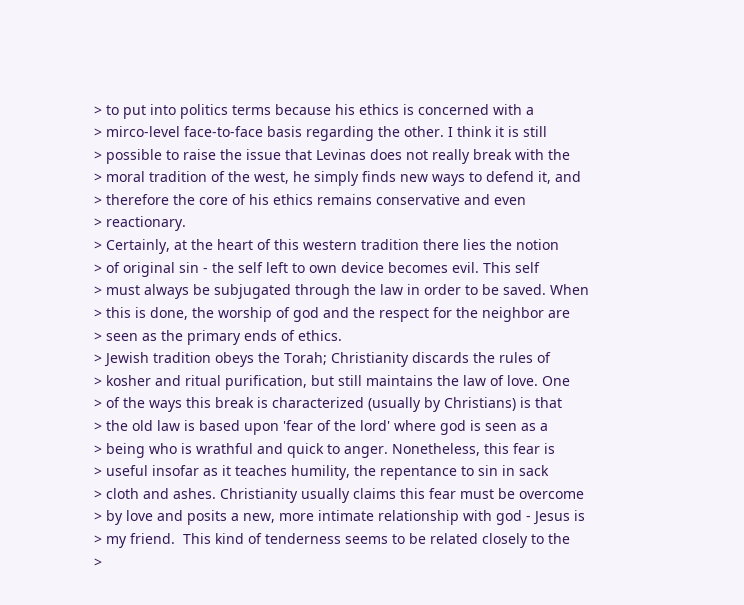> to put into politics terms because his ethics is concerned with a
> mirco-level face-to-face basis regarding the other. I think it is still
> possible to raise the issue that Levinas does not really break with the
> moral tradition of the west, he simply finds new ways to defend it, and
> therefore the core of his ethics remains conservative and even
> reactionary.
> Certainly, at the heart of this western tradition there lies the notion
> of original sin - the self left to own device becomes evil. This self
> must always be subjugated through the law in order to be saved. When
> this is done, the worship of god and the respect for the neighbor are
> seen as the primary ends of ethics.
> Jewish tradition obeys the Torah; Christianity discards the rules of
> kosher and ritual purification, but still maintains the law of love. One
> of the ways this break is characterized (usually by Christians) is that
> the old law is based upon 'fear of the lord' where god is seen as a
> being who is wrathful and quick to anger. Nonetheless, this fear is
> useful insofar as it teaches humility, the repentance to sin in sack
> cloth and ashes. Christianity usually claims this fear must be overcome
> by love and posits a new, more intimate relationship with god - Jesus is
> my friend.  This kind of tenderness seems to be related closely to the
>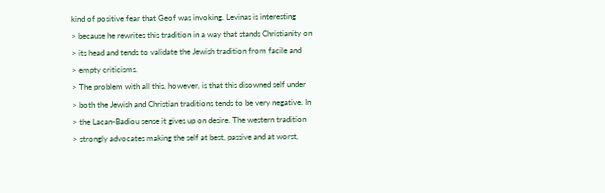kind of positive fear that Geof was invoking. Levinas is interesting
> because he rewrites this tradition in a way that stands Christianity on
> its head and tends to validate the Jewish tradition from facile and
> empty criticisms.
> The problem with all this, however, is that this disowned self under
> both the Jewish and Christian traditions tends to be very negative. In
> the Lacan-Badiou sense it gives up on desire. The western tradition
> strongly advocates making the self at best, passive and at worst,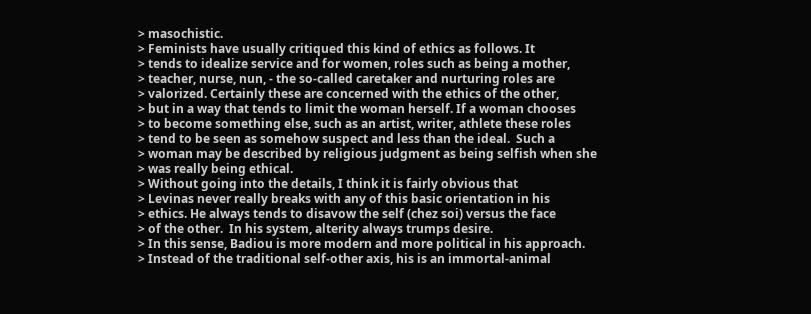> masochistic.
> Feminists have usually critiqued this kind of ethics as follows. It
> tends to idealize service and for women, roles such as being a mother,
> teacher, nurse, nun, - the so-called caretaker and nurturing roles are
> valorized. Certainly these are concerned with the ethics of the other,
> but in a way that tends to limit the woman herself. If a woman chooses
> to become something else, such as an artist, writer, athlete these roles
> tend to be seen as somehow suspect and less than the ideal.  Such a
> woman may be described by religious judgment as being selfish when she
> was really being ethical.
> Without going into the details, I think it is fairly obvious that
> Levinas never really breaks with any of this basic orientation in his
> ethics. He always tends to disavow the self (chez soi) versus the face
> of the other.  In his system, alterity always trumps desire.
> In this sense, Badiou is more modern and more political in his approach.
> Instead of the traditional self-other axis, his is an immortal-animal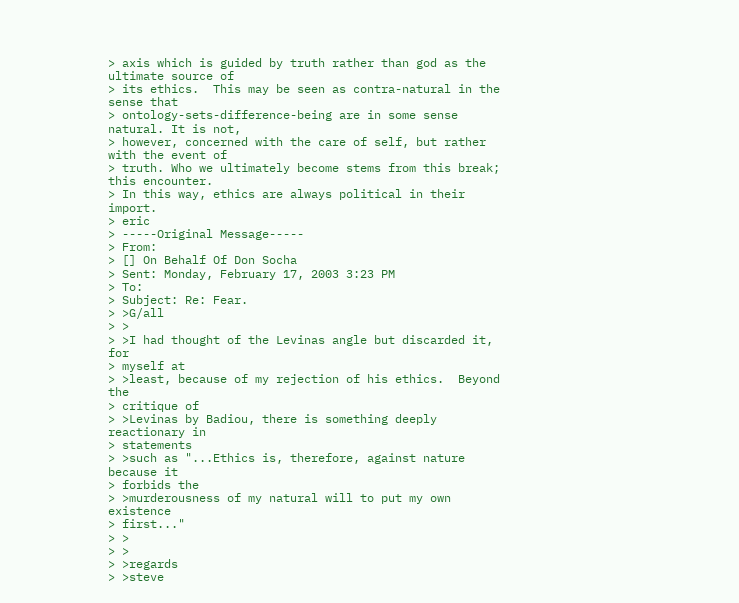> axis which is guided by truth rather than god as the ultimate source of
> its ethics.  This may be seen as contra-natural in the sense that
> ontology-sets-difference-being are in some sense natural. It is not,
> however, concerned with the care of self, but rather with the event of
> truth. Who we ultimately become stems from this break; this encounter.
> In this way, ethics are always political in their import.
> eric
> -----Original Message-----
> From:
> [] On Behalf Of Don Socha
> Sent: Monday, February 17, 2003 3:23 PM
> To:
> Subject: Re: Fear.
> >G/all
> >
> >I had thought of the Levinas angle but discarded it, for
> myself at
> >least, because of my rejection of his ethics.  Beyond the
> critique of
> >Levinas by Badiou, there is something deeply reactionary in
> statements
> >such as "...Ethics is, therefore, against nature because it
> forbids the
> >murderousness of my natural will to put my own existence
> first..."
> >
> >
> >regards
> >steve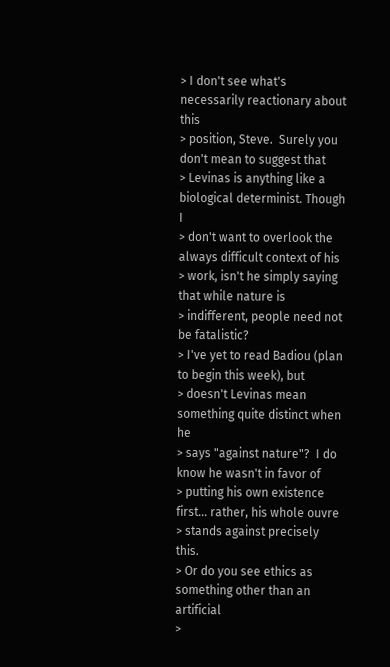> I don't see what's necessarily reactionary about this
> position, Steve.  Surely you don't mean to suggest that
> Levinas is anything like a biological determinist. Though I
> don't want to overlook the always difficult context of his
> work, isn't he simply saying that while nature is
> indifferent, people need not be fatalistic?
> I've yet to read Badiou (plan to begin this week), but
> doesn't Levinas mean something quite distinct when he
> says "against nature"?  I do know he wasn't in favor of
> putting his own existence first... rather, his whole ouvre
> stands against precisely this.
> Or do you see ethics as something other than an artificial
>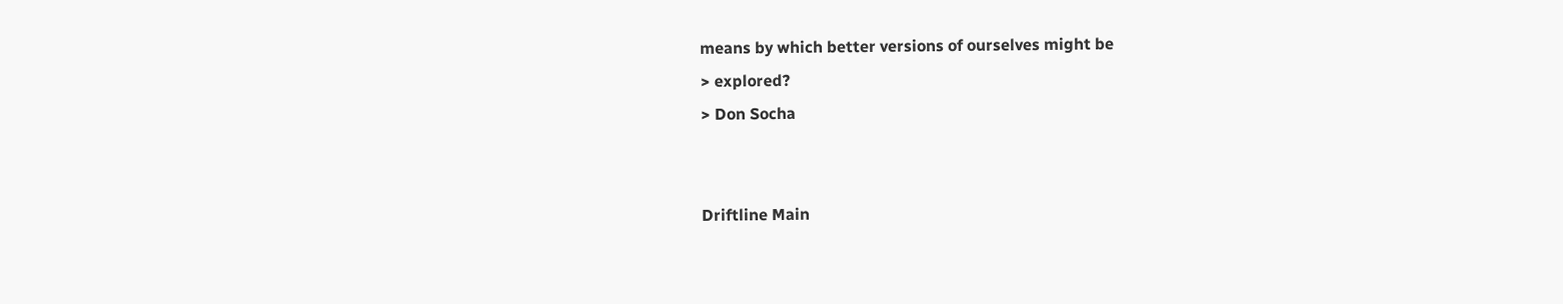means by which better versions of ourselves might be
> explored?
> Don Socha


Driftline Main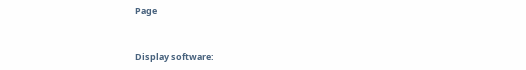Page


Display software: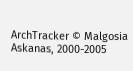ArchTracker © Malgosia Askanas, 2000-2005